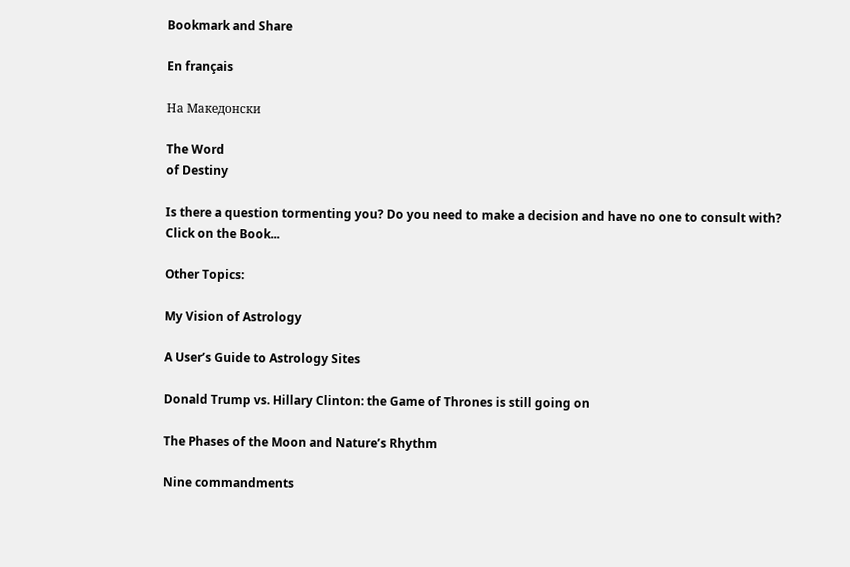Bookmark and Share

En français

На Македонски

The Word
of Destiny

Is there a question tormenting you? Do you need to make a decision and have no one to consult with?
Click on the Book...

Other Topics:

My Vision of Astrology

A User’s Guide to Astrology Sites

Donald Trump vs. Hillary Clinton: the Game of Thrones is still going on

The Phases of the Moon and Nature’s Rhythm

Nine commandments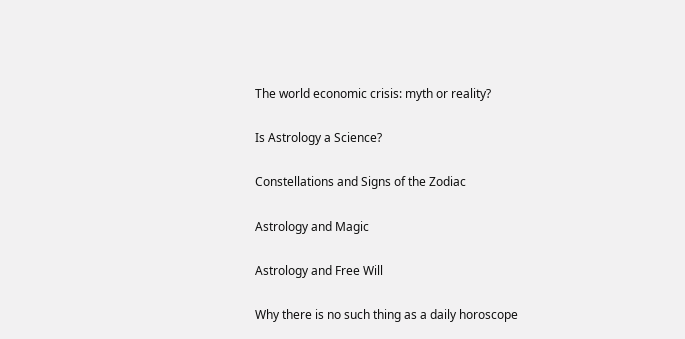The world economic crisis: myth or reality?

Is Astrology a Science?

Constellations and Signs of the Zodiac

Astrology and Magic

Astrology and Free Will

Why there is no such thing as a daily horoscope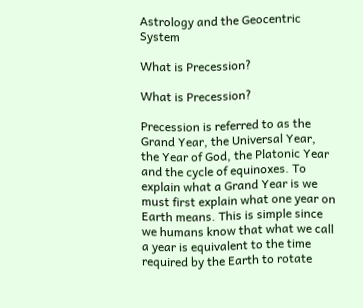Astrology and the Geocentric System

What is Precession?

What is Precession?

Precession is referred to as the Grand Year, the Universal Year, the Year of God, the Platonic Year and the cycle of equinoxes. To explain what a Grand Year is we must first explain what one year on Earth means. This is simple since we humans know that what we call a year is equivalent to the time required by the Earth to rotate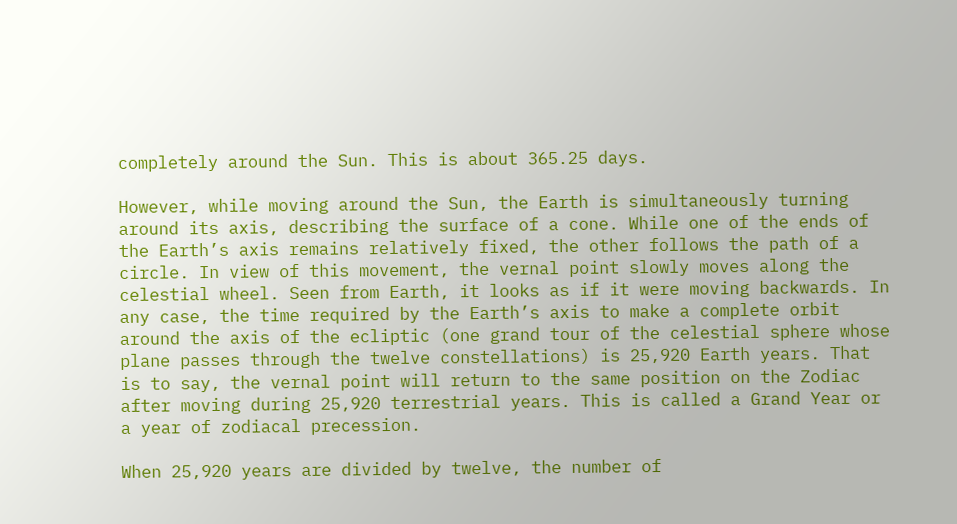completely around the Sun. This is about 365.25 days.

However, while moving around the Sun, the Earth is simultaneously turning around its axis, describing the surface of a cone. While one of the ends of the Earth’s axis remains relatively fixed, the other follows the path of a circle. In view of this movement, the vernal point slowly moves along the celestial wheel. Seen from Earth, it looks as if it were moving backwards. In any case, the time required by the Earth’s axis to make a complete orbit around the axis of the ecliptic (one grand tour of the celestial sphere whose plane passes through the twelve constellations) is 25,920 Earth years. That is to say, the vernal point will return to the same position on the Zodiac after moving during 25,920 terrestrial years. This is called a Grand Year or a year of zodiacal precession.

When 25,920 years are divided by twelve, the number of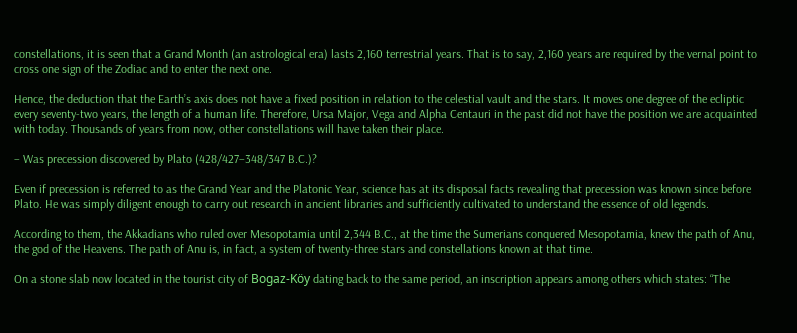constellations, it is seen that a Grand Month (an astrological era) lasts 2,160 terrestrial years. That is to say, 2,160 years are required by the vernal point to cross one sign of the Zodiac and to enter the next one.

Hence, the deduction that the Earth’s axis does not have a fixed position in relation to the celestial vault and the stars. It moves one degree of the ecliptic every seventy-two years, the length of a human life. Therefore, Ursa Major, Vega and Alpha Centauri in the past did not have the position we are acquainted with today. Thousands of years from now, other constellations will have taken their place.

– Was precession discovered by Plato (428/427–348/347 B.C.)?

Even if precession is referred to as the Grand Year and the Platonic Year, science has at its disposal facts revealing that precession was known since before Plato. He was simply diligent enough to carry out research in ancient libraries and sufficiently cultivated to understand the essence of old legends.

According to them, the Akkadians who ruled over Mesopotamia until 2,344 B.C., at the time the Sumerians conquered Mesopotamia, knew the path of Anu, the god of the Heavens. The path of Anu is, in fact, a system of twenty-three stars and constellations known at that time.

On a stone slab now located in the tourist city of Bogaz-Köy dating back to the same period, an inscription appears among others which states: “The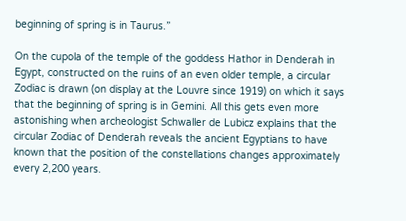beginning of spring is in Taurus.”

On the cupola of the temple of the goddess Hathor in Denderah in Egypt, constructed on the ruins of an even older temple, a circular Zodiac is drawn (on display at the Louvre since 1919) on which it says that the beginning of spring is in Gemini. All this gets even more astonishing when archeologist Schwaller de Lubicz explains that the circular Zodiac of Denderah reveals the ancient Egyptians to have known that the position of the constellations changes approximately every 2,200 years.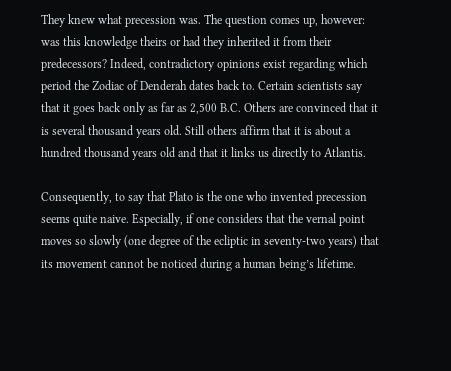They knew what precession was. The question comes up, however: was this knowledge theirs or had they inherited it from their predecessors? Indeed, contradictory opinions exist regarding which period the Zodiac of Denderah dates back to. Certain scientists say that it goes back only as far as 2,500 B.C. Others are convinced that it is several thousand years old. Still others affirm that it is about a hundred thousand years old and that it links us directly to Atlantis.

Consequently, to say that Plato is the one who invented precession seems quite naive. Especially, if one considers that the vernal point moves so slowly (one degree of the ecliptic in seventy-two years) that its movement cannot be noticed during a human being’s lifetime.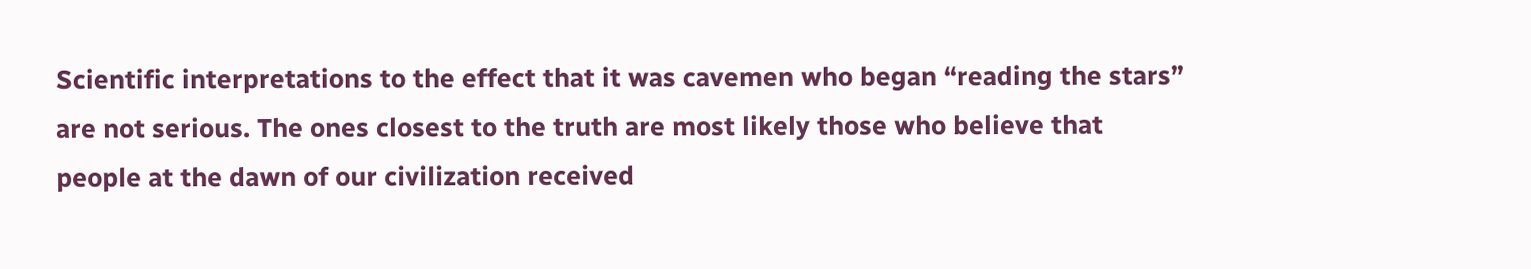Scientific interpretations to the effect that it was cavemen who began “reading the stars” are not serious. The ones closest to the truth are most likely those who believe that people at the dawn of our civilization received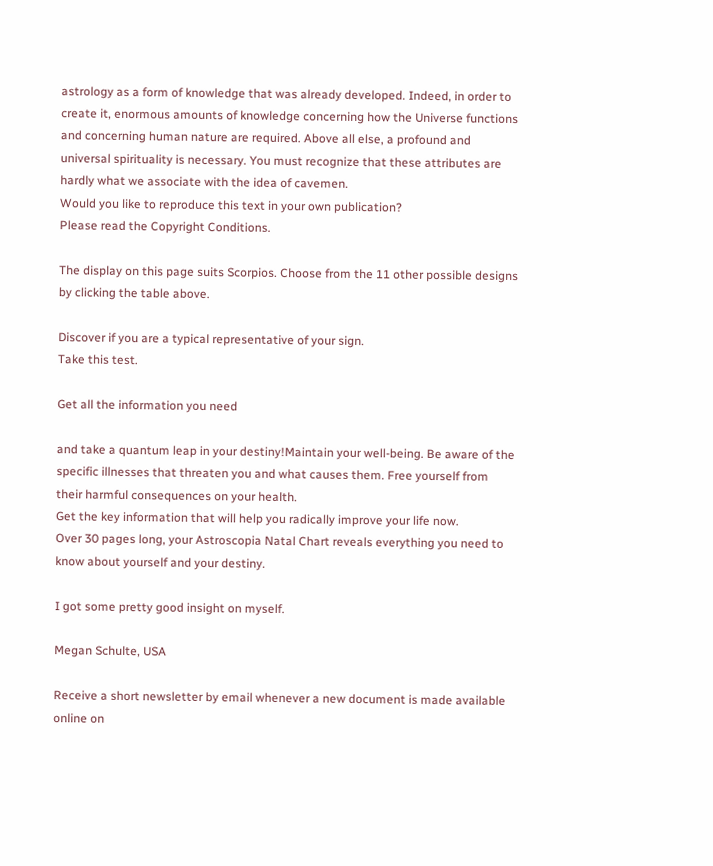astrology as a form of knowledge that was already developed. Indeed, in order to create it, enormous amounts of knowledge concerning how the Universe functions and concerning human nature are required. Above all else, a profound and universal spirituality is necessary. You must recognize that these attributes are hardly what we associate with the idea of cavemen.
Would you like to reproduce this text in your own publication?
Please read the Copyright Conditions.

The display on this page suits Scorpios. Choose from the 11 other possible designs by clicking the table above.

Discover if you are a typical representative of your sign.
Take this test.

Get all the information you need

and take a quantum leap in your destiny!Maintain your well-being. Be aware of the specific illnesses that threaten you and what causes them. Free yourself from their harmful consequences on your health.
Get the key information that will help you radically improve your life now.
Over 30 pages long, your Astroscopia Natal Chart reveals everything you need to know about yourself and your destiny.

I got some pretty good insight on myself.

Megan Schulte, USA

Receive a short newsletter by email whenever a new document is made available online on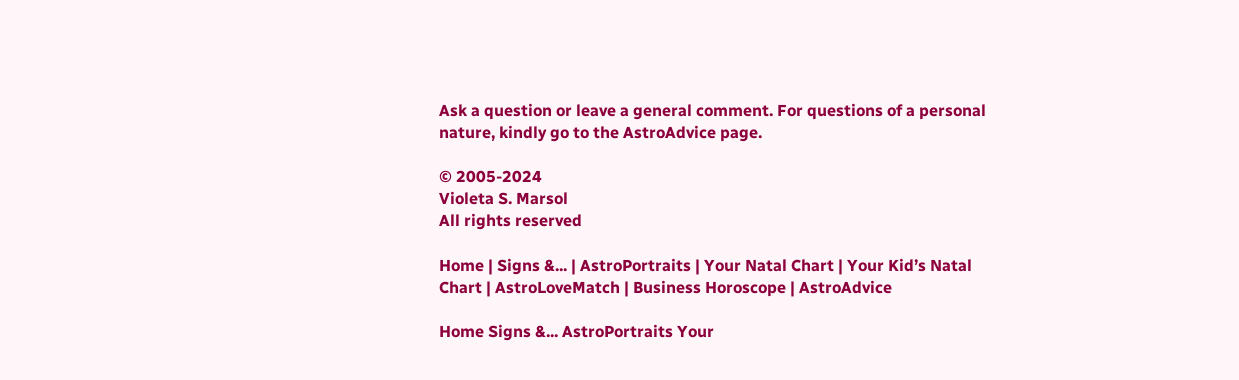Ask a question or leave a general comment. For questions of a personal nature, kindly go to the AstroAdvice page.

© 2005-2024
Violeta S. Marsol
All rights reserved

Home | Signs &... | AstroPortraits | Your Natal Chart | Your Kid’s Natal Chart | AstroLoveMatch | Business Horoscope | AstroAdvice

Home Signs &... AstroPortraits Your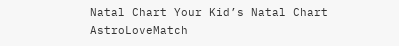Natal Chart Your Kid’s Natal Chart AstroLoveMatch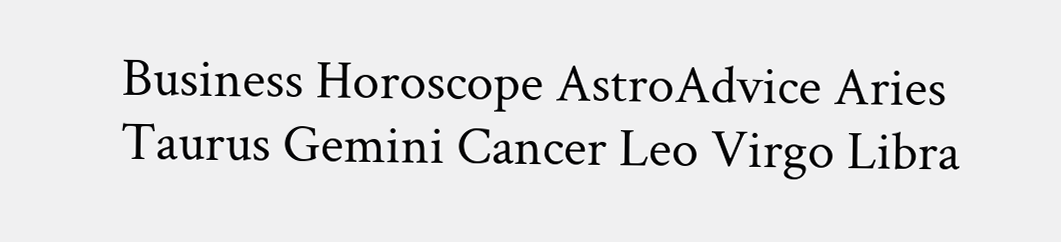Business Horoscope AstroAdvice Aries Taurus Gemini Cancer Leo Virgo Libra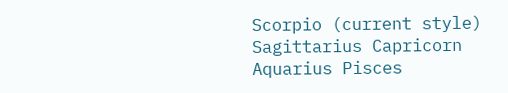Scorpio (current style) Sagittarius Capricorn Aquarius Pisces